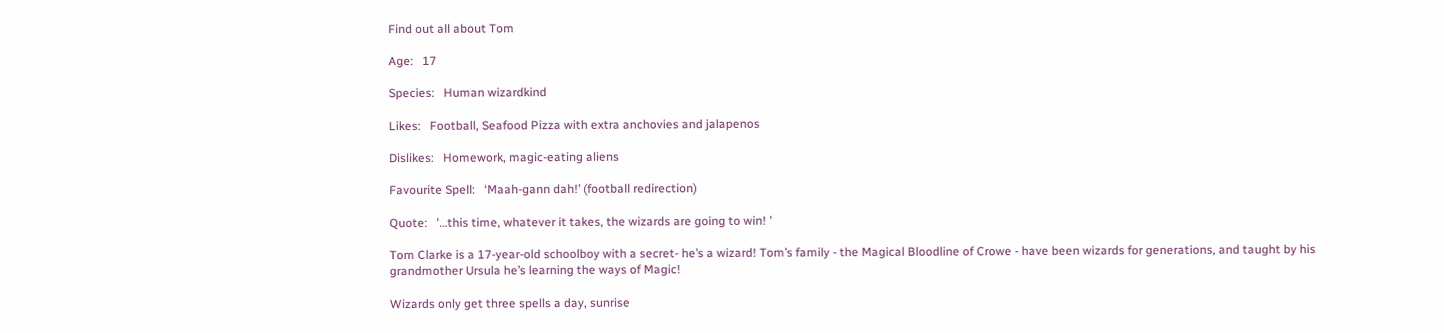Find out all about Tom

Age:   17

Species:   Human wizardkind

Likes:   Football, Seafood Pizza with extra anchovies and jalapenos

Dislikes:   Homework, magic-eating aliens

Favourite Spell:   ‘Maah-gann dah!’ (football redirection)

Quote:   '…this time, whatever it takes, the wizards are going to win! '

Tom Clarke is a 17-year-old schoolboy with a secret- he’s a wizard! Tom’s family - the Magical Bloodline of Crowe - have been wizards for generations, and taught by his grandmother Ursula he’s learning the ways of Magic!

Wizards only get three spells a day, sunrise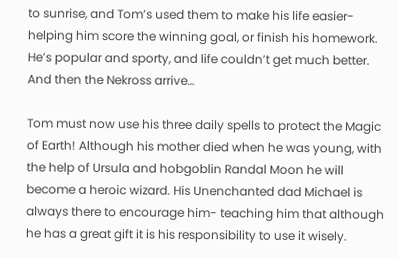to sunrise, and Tom’s used them to make his life easier- helping him score the winning goal, or finish his homework. He’s popular and sporty, and life couldn’t get much better. And then the Nekross arrive…

Tom must now use his three daily spells to protect the Magic of Earth! Although his mother died when he was young, with the help of Ursula and hobgoblin Randal Moon he will become a heroic wizard. His Unenchanted dad Michael is always there to encourage him- teaching him that although he has a great gift it is his responsibility to use it wisely.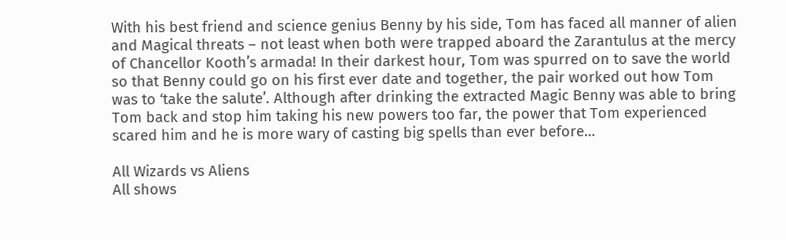With his best friend and science genius Benny by his side, Tom has faced all manner of alien and Magical threats – not least when both were trapped aboard the Zarantulus at the mercy of Chancellor Kooth’s armada! In their darkest hour, Tom was spurred on to save the world so that Benny could go on his first ever date and together, the pair worked out how Tom was to ‘take the salute’. Although after drinking the extracted Magic Benny was able to bring Tom back and stop him taking his new powers too far, the power that Tom experienced scared him and he is more wary of casting big spells than ever before…

All Wizards vs Aliens
All shows